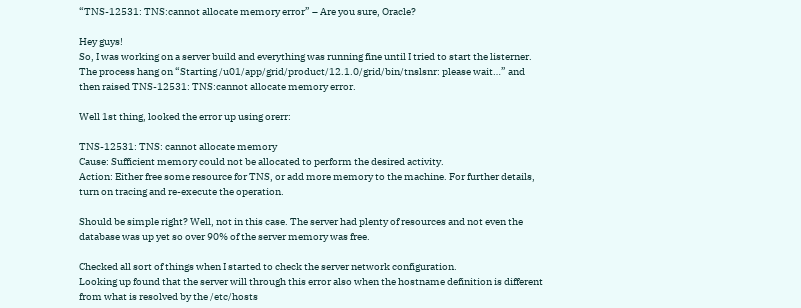“TNS-12531: TNS:cannot allocate memory error” – Are you sure, Oracle?

Hey guys!
So, I was working on a server build and everything was running fine until I tried to start the listerner. The process hang on “Starting /u01/app/grid/product/12.1.0/grid/bin/tnslsnr: please wait…” and then raised TNS-12531: TNS:cannot allocate memory error.

Well 1st thing, looked the error up using orerr:

TNS-12531: TNS: cannot allocate memory
Cause: Sufficient memory could not be allocated to perform the desired activity.
Action: Either free some resource for TNS, or add more memory to the machine. For further details, turn on tracing and re-execute the operation.

Should be simple right? Well, not in this case. The server had plenty of resources and not even the database was up yet so over 90% of the server memory was free.

Checked all sort of things when I started to check the server network configuration.
Looking up found that the server will through this error also when the hostname definition is different from what is resolved by the /etc/hosts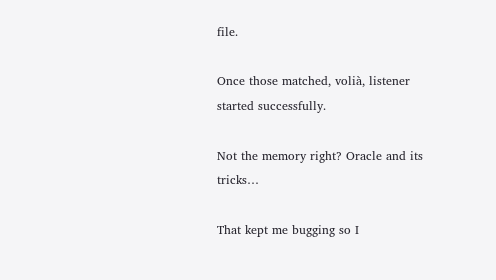file.

Once those matched, volià, listener started successfully.

Not the memory right? Oracle and its tricks…

That kept me bugging so I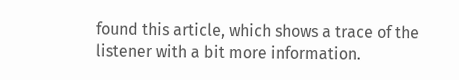found this article, which shows a trace of the listener with a bit more information.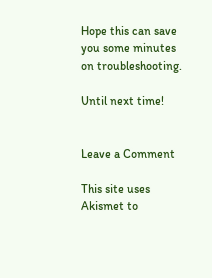Hope this can save you some minutes on troubleshooting.

Until next time!


Leave a Comment

This site uses Akismet to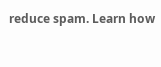reduce spam. Learn how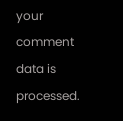your comment data is processed.